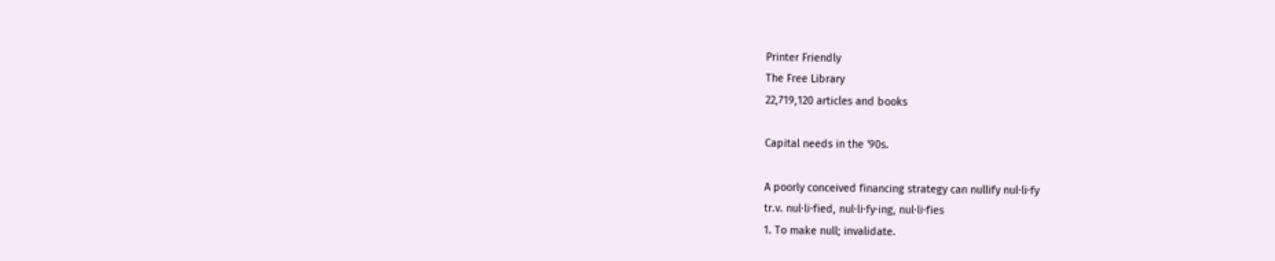Printer Friendly
The Free Library
22,719,120 articles and books

Capital needs in the '90s.

A poorly conceived financing strategy can nullify nul·li·fy
tr.v. nul·li·fied, nul·li·fy·ing, nul·li·fies
1. To make null; invalidate.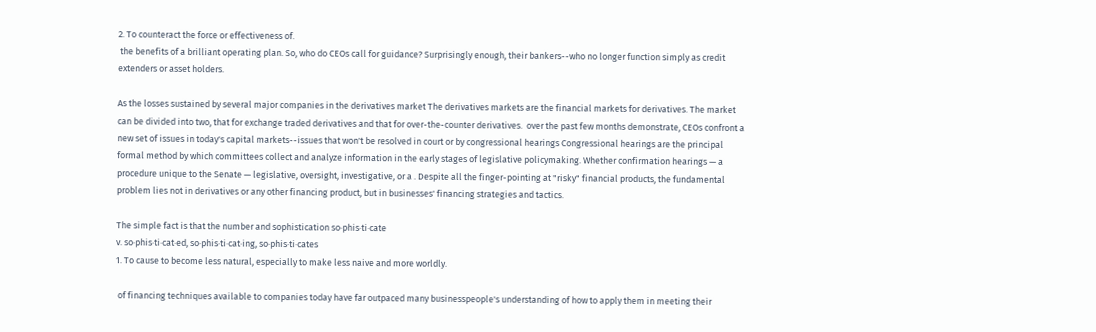2. To counteract the force or effectiveness of.
 the benefits of a brilliant operating plan. So, who do CEOs call for guidance? Surprisingly enough, their bankers--who no longer function simply as credit extenders or asset holders.

As the losses sustained by several major companies in the derivatives market The derivatives markets are the financial markets for derivatives. The market can be divided into two, that for exchange traded derivatives and that for over-the-counter derivatives.  over the past few months demonstrate, CEOs confront a new set of issues in today's capital markets--issues that won't be resolved in court or by congressional hearings Congressional hearings are the principal formal method by which committees collect and analyze information in the early stages of legislative policymaking. Whether confirmation hearings — a procedure unique to the Senate — legislative, oversight, investigative, or a . Despite all the finger-pointing at "risky" financial products, the fundamental problem lies not in derivatives or any other financing product, but in businesses' financing strategies and tactics.

The simple fact is that the number and sophistication so·phis·ti·cate
v. so·phis·ti·cat·ed, so·phis·ti·cat·ing, so·phis·ti·cates
1. To cause to become less natural, especially to make less naive and more worldly.

 of financing techniques available to companies today have far outpaced many businesspeople's understanding of how to apply them in meeting their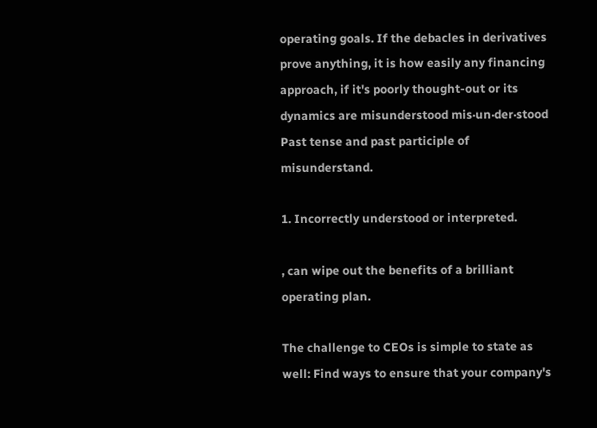operating goals. If the debacles in derivatives prove anything, it is how easily any financing approach, if it's poorly thought-out or its dynamics are misunderstood mis·un·der·stood
Past tense and past participle of misunderstand.

1. Incorrectly understood or interpreted.

, can wipe out the benefits of a brilliant operating plan.

The challenge to CEOs is simple to state as well: Find ways to ensure that your company's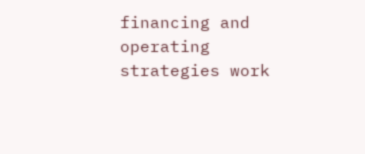financing and operating strategies work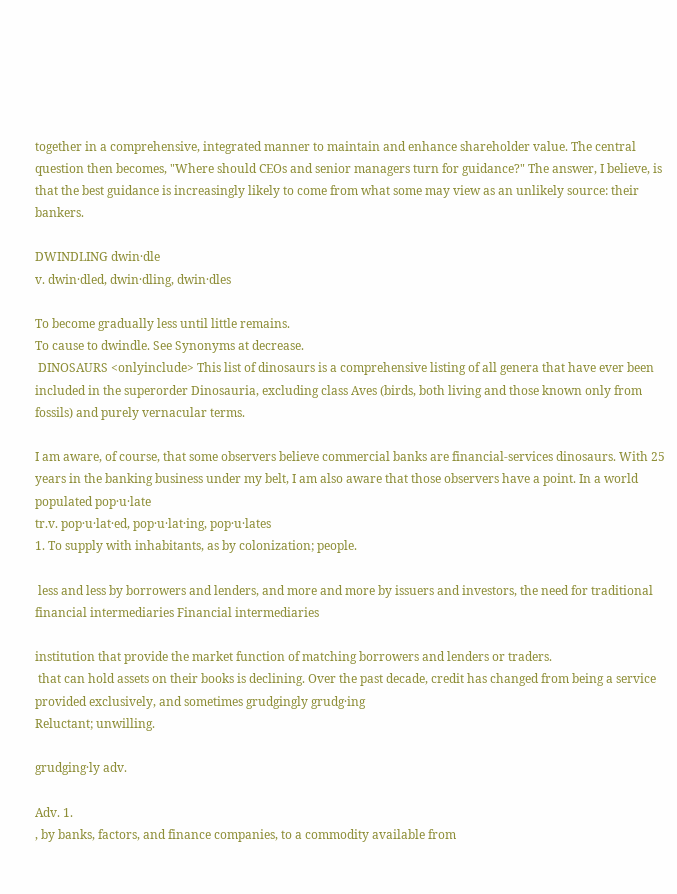together in a comprehensive, integrated manner to maintain and enhance shareholder value. The central question then becomes, "Where should CEOs and senior managers turn for guidance?" The answer, I believe, is that the best guidance is increasingly likely to come from what some may view as an unlikely source: their bankers.

DWINDLING dwin·dle
v. dwin·dled, dwin·dling, dwin·dles

To become gradually less until little remains.
To cause to dwindle. See Synonyms at decrease.
 DINOSAURS <onlyinclude> This list of dinosaurs is a comprehensive listing of all genera that have ever been included in the superorder Dinosauria, excluding class Aves (birds, both living and those known only from fossils) and purely vernacular terms.

I am aware, of course, that some observers believe commercial banks are financial-services dinosaurs. With 25 years in the banking business under my belt, I am also aware that those observers have a point. In a world populated pop·u·late
tr.v. pop·u·lat·ed, pop·u·lat·ing, pop·u·lates
1. To supply with inhabitants, as by colonization; people.

 less and less by borrowers and lenders, and more and more by issuers and investors, the need for traditional financial intermediaries Financial intermediaries

institution that provide the market function of matching borrowers and lenders or traders.
 that can hold assets on their books is declining. Over the past decade, credit has changed from being a service provided exclusively, and sometimes grudgingly grudg·ing
Reluctant; unwilling.

grudging·ly adv.

Adv. 1.
, by banks, factors, and finance companies, to a commodity available from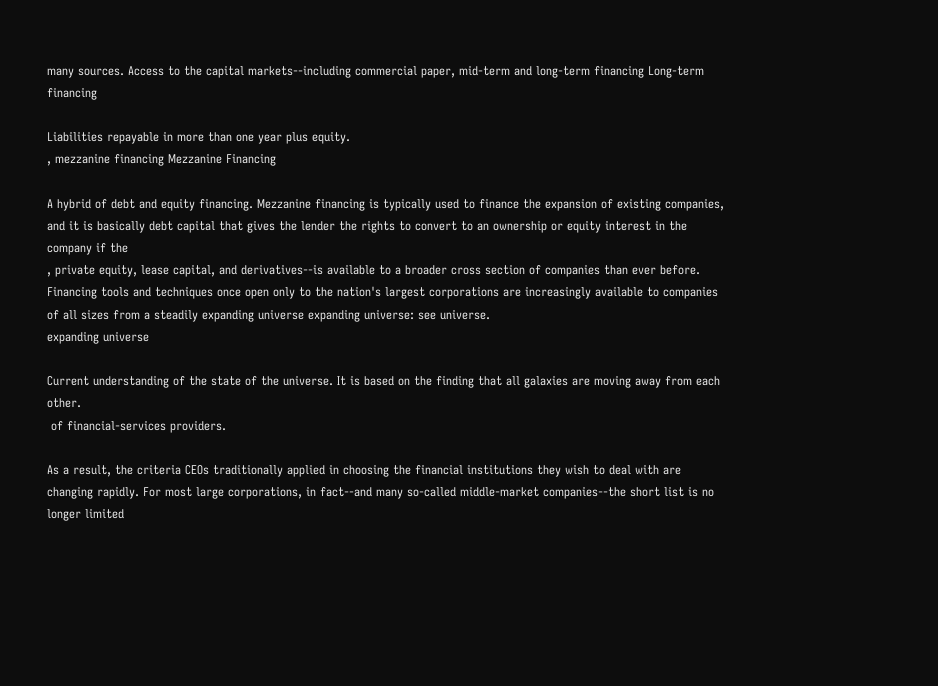many sources. Access to the capital markets--including commercial paper, mid-term and long-term financing Long-term financing

Liabilities repayable in more than one year plus equity.
, mezzanine financing Mezzanine Financing

A hybrid of debt and equity financing. Mezzanine financing is typically used to finance the expansion of existing companies, and it is basically debt capital that gives the lender the rights to convert to an ownership or equity interest in the company if the
, private equity, lease capital, and derivatives--is available to a broader cross section of companies than ever before. Financing tools and techniques once open only to the nation's largest corporations are increasingly available to companies of all sizes from a steadily expanding universe expanding universe: see universe.
expanding universe

Current understanding of the state of the universe. It is based on the finding that all galaxies are moving away from each other.
 of financial-services providers.

As a result, the criteria CEOs traditionally applied in choosing the financial institutions they wish to deal with are changing rapidly. For most large corporations, in fact--and many so-called middle-market companies--the short list is no longer limited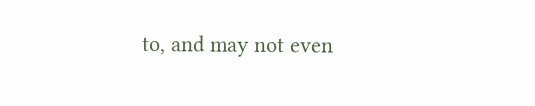to, and may not even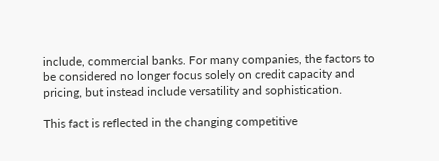include, commercial banks. For many companies, the factors to be considered no longer focus solely on credit capacity and pricing, but instead include versatility and sophistication.

This fact is reflected in the changing competitive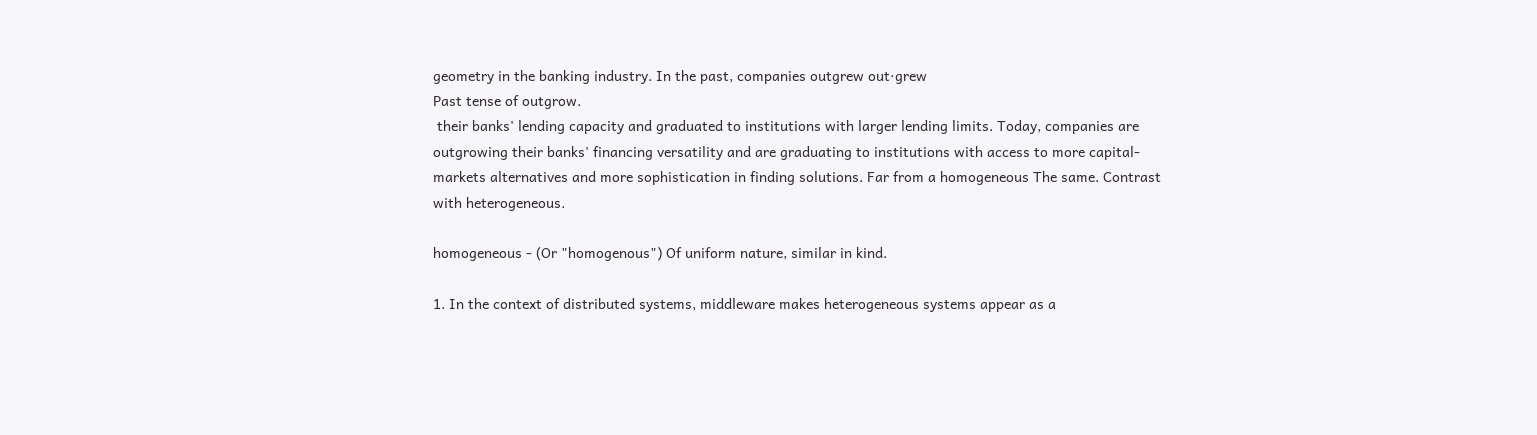geometry in the banking industry. In the past, companies outgrew out·grew
Past tense of outgrow.
 their banks' lending capacity and graduated to institutions with larger lending limits. Today, companies are outgrowing their banks' financing versatility and are graduating to institutions with access to more capital-markets alternatives and more sophistication in finding solutions. Far from a homogeneous The same. Contrast with heterogeneous.

homogeneous - (Or "homogenous") Of uniform nature, similar in kind.

1. In the context of distributed systems, middleware makes heterogeneous systems appear as a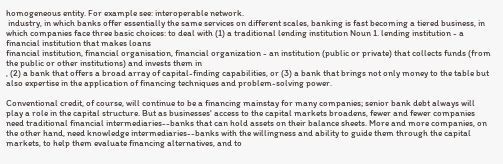homogeneous entity. For example see: interoperable network.
 industry, in which banks offer essentially the same services on different scales, banking is fast becoming a tiered business, in which companies face three basic choices: to deal with (1) a traditional lending institution Noun 1. lending institution - a financial institution that makes loans
financial institution, financial organisation, financial organization - an institution (public or private) that collects funds (from the public or other institutions) and invests them in
, (2) a bank that offers a broad array of capital-finding capabilities, or (3) a bank that brings not only money to the table but also expertise in the application of financing techniques and problem-solving power.

Conventional credit, of course, will continue to be a financing mainstay for many companies; senior bank debt always will play a role in the capital structure. But as businesses' access to the capital markets broadens, fewer and fewer companies need traditional financial intermediaries--banks that can hold assets on their balance sheets. More and more companies, on the other hand, need knowledge intermediaries--banks with the willingness and ability to guide them through the capital markets, to help them evaluate financing alternatives, and to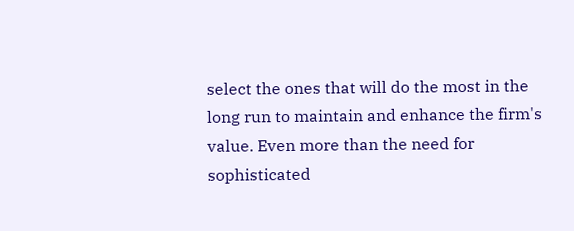select the ones that will do the most in the long run to maintain and enhance the firm's value. Even more than the need for sophisticated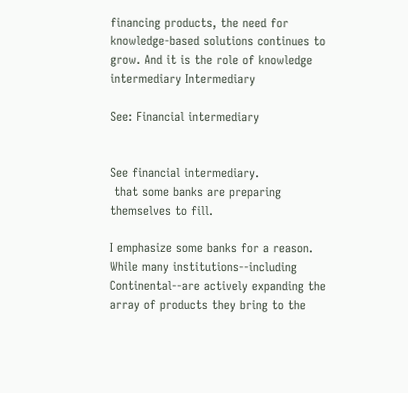financing products, the need for knowledge-based solutions continues to grow. And it is the role of knowledge intermediary Intermediary

See: Financial intermediary


See financial intermediary.
 that some banks are preparing themselves to fill.

I emphasize some banks for a reason. While many institutions--including Continental--are actively expanding the array of products they bring to the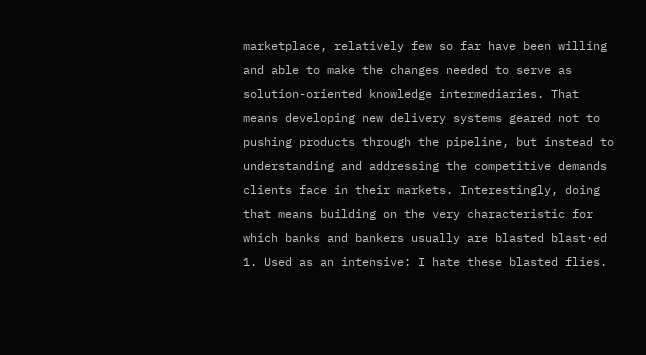marketplace, relatively few so far have been willing and able to make the changes needed to serve as solution-oriented knowledge intermediaries. That means developing new delivery systems geared not to pushing products through the pipeline, but instead to understanding and addressing the competitive demands clients face in their markets. Interestingly, doing that means building on the very characteristic for which banks and bankers usually are blasted blast·ed
1. Used as an intensive: I hate these blasted flies.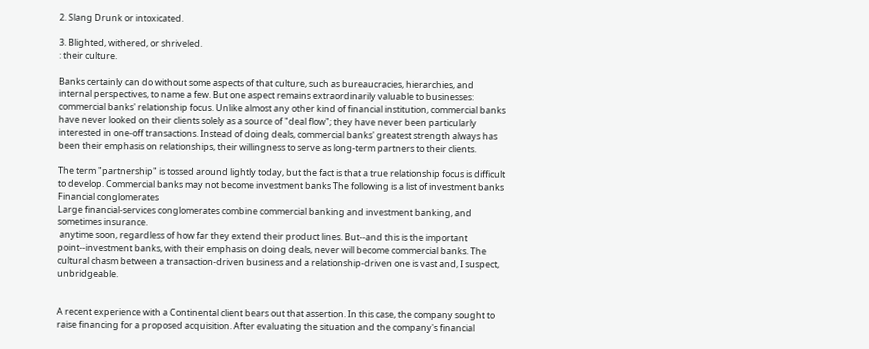2. Slang Drunk or intoxicated.

3. Blighted, withered, or shriveled.
: their culture.

Banks certainly can do without some aspects of that culture, such as bureaucracies, hierarchies, and internal perspectives, to name a few. But one aspect remains extraordinarily valuable to businesses: commercial banks' relationship focus. Unlike almost any other kind of financial institution, commercial banks have never looked on their clients solely as a source of "deal flow"; they have never been particularly interested in one-off transactions. Instead of doing deals, commercial banks' greatest strength always has been their emphasis on relationships, their willingness to serve as long-term partners to their clients.

The term "partnership" is tossed around lightly today, but the fact is that a true relationship focus is difficult to develop. Commercial banks may not become investment banks The following is a list of investment banks Financial conglomerates
Large financial-services conglomerates combine commercial banking and investment banking, and sometimes insurance.
 anytime soon, regardless of how far they extend their product lines. But--and this is the important point--investment banks, with their emphasis on doing deals, never will become commercial banks. The cultural chasm between a transaction-driven business and a relationship-driven one is vast and, I suspect, unbridgeable.


A recent experience with a Continental client bears out that assertion. In this case, the company sought to raise financing for a proposed acquisition. After evaluating the situation and the company's financial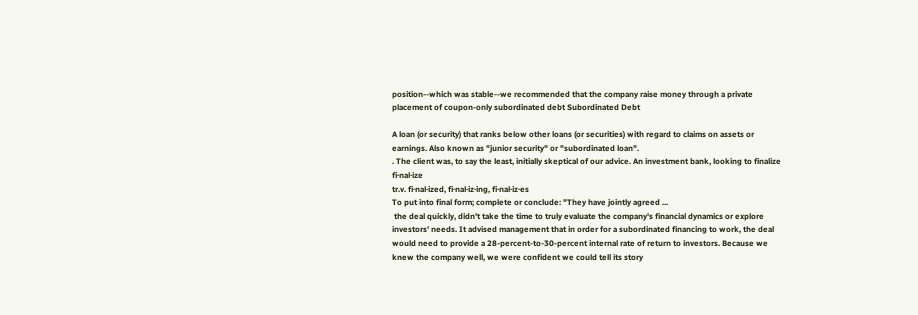position--which was stable--we recommended that the company raise money through a private placement of coupon-only subordinated debt Subordinated Debt

A loan (or security) that ranks below other loans (or securities) with regard to claims on assets or earnings. Also known as "junior security" or "subordinated loan".
. The client was, to say the least, initially skeptical of our advice. An investment bank, looking to finalize fi·nal·ize
tr.v. fi·nal·ized, fi·nal·iz·ing, fi·nal·iz·es
To put into final form; complete or conclude: "They have jointly agreed ...
 the deal quickly, didn't take the time to truly evaluate the company's financial dynamics or explore investors' needs. It advised management that in order for a subordinated financing to work, the deal would need to provide a 28-percent-to-30-percent internal rate of return to investors. Because we knew the company well, we were confident we could tell its story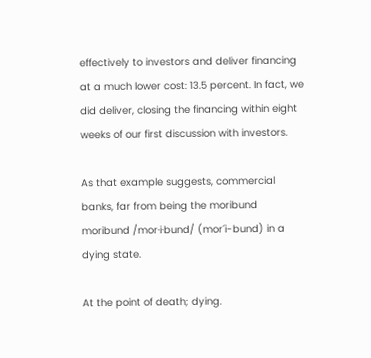effectively to investors and deliver financing at a much lower cost: 13.5 percent. In fact, we did deliver, closing the financing within eight weeks of our first discussion with investors.

As that example suggests, commercial banks, far from being the moribund moribund /mor·i·bund/ (mor´i-bund) in a dying state.

At the point of death; dying.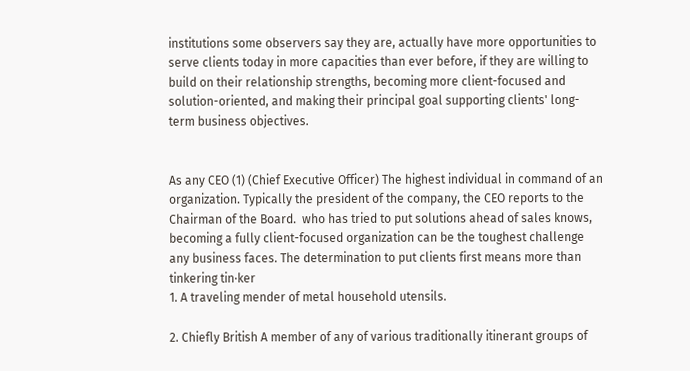institutions some observers say they are, actually have more opportunities to serve clients today in more capacities than ever before, if they are willing to build on their relationship strengths, becoming more client-focused and solution-oriented, and making their principal goal supporting clients' long-term business objectives.


As any CEO (1) (Chief Executive Officer) The highest individual in command of an organization. Typically the president of the company, the CEO reports to the Chairman of the Board.  who has tried to put solutions ahead of sales knows, becoming a fully client-focused organization can be the toughest challenge any business faces. The determination to put clients first means more than tinkering tin·ker
1. A traveling mender of metal household utensils.

2. Chiefly British A member of any of various traditionally itinerant groups of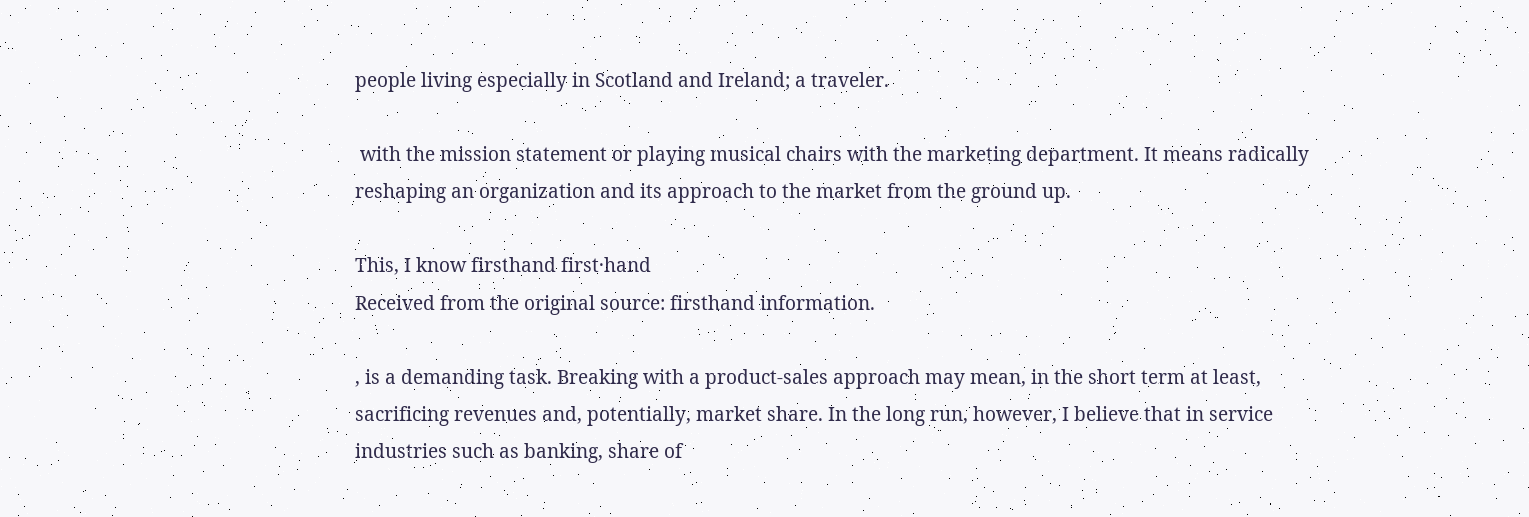people living especially in Scotland and Ireland; a traveler.

 with the mission statement or playing musical chairs with the marketing department. It means radically reshaping an organization and its approach to the market from the ground up.

This, I know firsthand first·hand
Received from the original source: firsthand information.

, is a demanding task. Breaking with a product-sales approach may mean, in the short term at least, sacrificing revenues and, potentially, market share. In the long run, however, I believe that in service industries such as banking, share of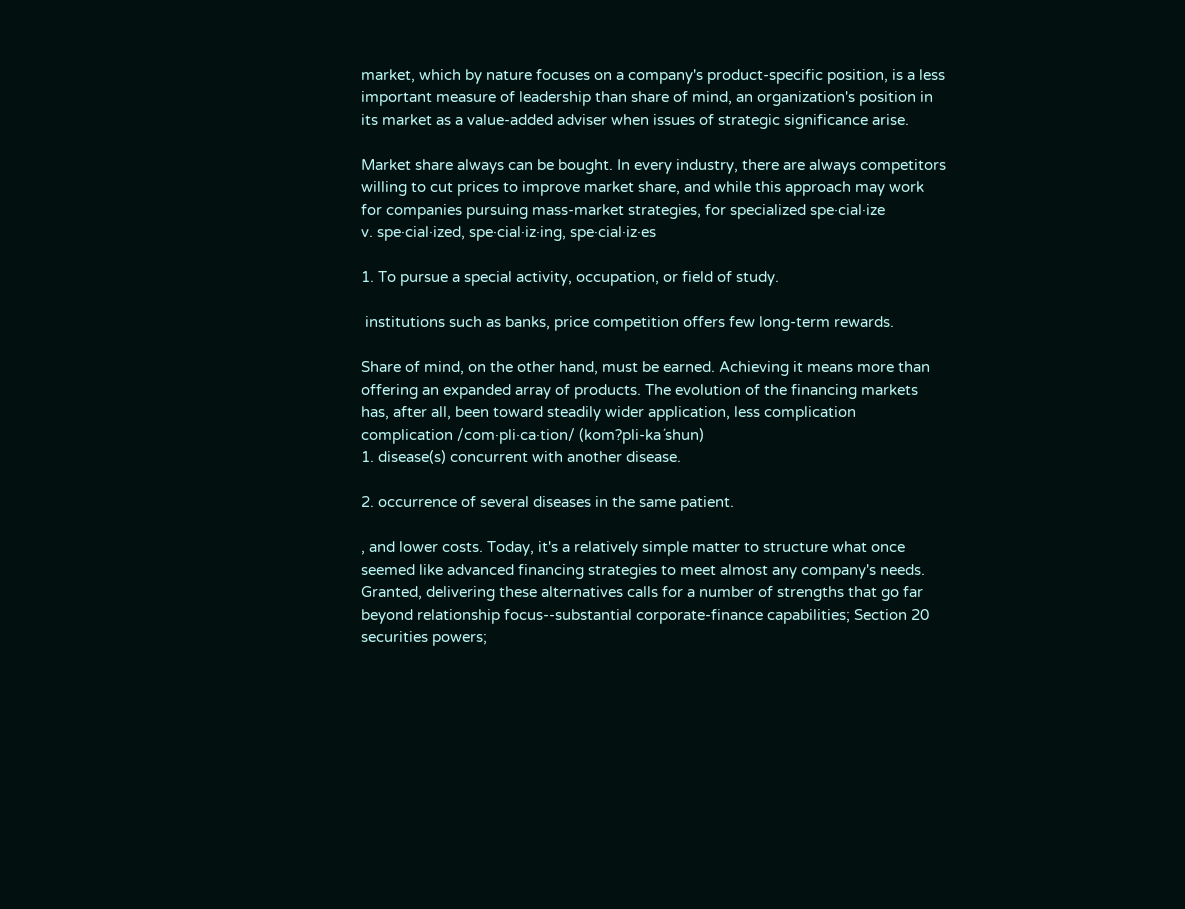market, which by nature focuses on a company's product-specific position, is a less important measure of leadership than share of mind, an organization's position in its market as a value-added adviser when issues of strategic significance arise.

Market share always can be bought. In every industry, there are always competitors willing to cut prices to improve market share, and while this approach may work for companies pursuing mass-market strategies, for specialized spe·cial·ize
v. spe·cial·ized, spe·cial·iz·ing, spe·cial·iz·es

1. To pursue a special activity, occupation, or field of study.

 institutions such as banks, price competition offers few long-term rewards.

Share of mind, on the other hand, must be earned. Achieving it means more than offering an expanded array of products. The evolution of the financing markets has, after all, been toward steadily wider application, less complication complication /com·pli·ca·tion/ (kom?pli-ka´shun)
1. disease(s) concurrent with another disease.

2. occurrence of several diseases in the same patient.

, and lower costs. Today, it's a relatively simple matter to structure what once seemed like advanced financing strategies to meet almost any company's needs. Granted, delivering these alternatives calls for a number of strengths that go far beyond relationship focus--substantial corporate-finance capabilities; Section 20 securities powers;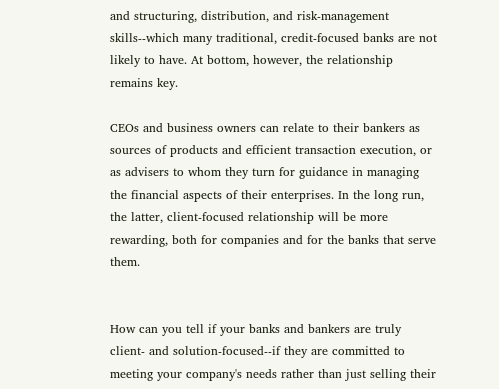and structuring, distribution, and risk-management skills--which many traditional, credit-focused banks are not likely to have. At bottom, however, the relationship remains key.

CEOs and business owners can relate to their bankers as sources of products and efficient transaction execution, or as advisers to whom they turn for guidance in managing the financial aspects of their enterprises. In the long run, the latter, client-focused relationship will be more rewarding, both for companies and for the banks that serve them.


How can you tell if your banks and bankers are truly client- and solution-focused--if they are committed to meeting your company's needs rather than just selling their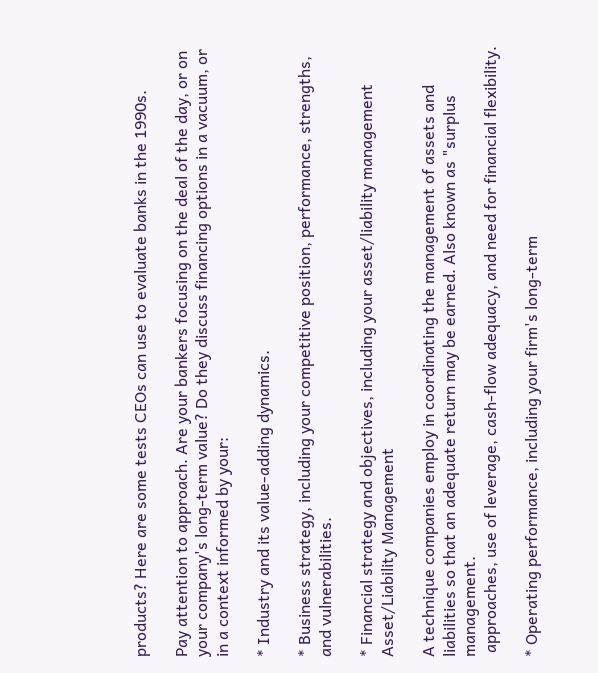products? Here are some tests CEOs can use to evaluate banks in the 1990s.

Pay attention to approach. Are your bankers focusing on the deal of the day, or on your company's long-term value? Do they discuss financing options in a vacuum, or in a context informed by your:

* Industry and its value-adding dynamics.

* Business strategy, including your competitive position, performance, strengths, and vulnerabilities.

* Financial strategy and objectives, including your asset/liability management Asset/Liability Management

A technique companies employ in coordinating the management of assets and liabilities so that an adequate return may be earned. Also known as "surplus management.
 approaches, use of leverage, cash-flow adequacy, and need for financial flexibility.

* Operating performance, including your firm's long-term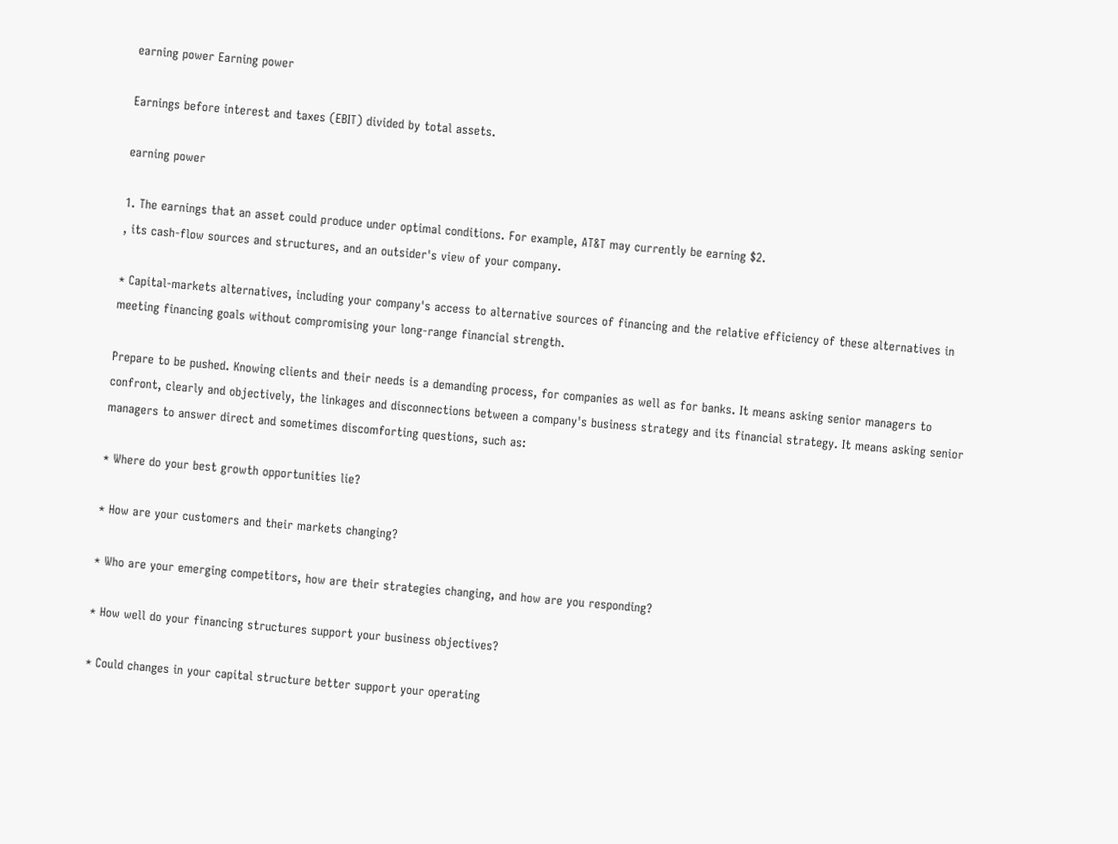earning power Earning power

Earnings before interest and taxes (EBIT) divided by total assets.

earning power

1. The earnings that an asset could produce under optimal conditions. For example, AT&T may currently be earning $2.
, its cash-flow sources and structures, and an outsider's view of your company.

* Capital-markets alternatives, including your company's access to alternative sources of financing and the relative efficiency of these alternatives in meeting financing goals without compromising your long-range financial strength.

Prepare to be pushed. Knowing clients and their needs is a demanding process, for companies as well as for banks. It means asking senior managers to confront, clearly and objectively, the linkages and disconnections between a company's business strategy and its financial strategy. It means asking senior managers to answer direct and sometimes discomforting questions, such as:

* Where do your best growth opportunities lie?

* How are your customers and their markets changing?

* Who are your emerging competitors, how are their strategies changing, and how are you responding?

* How well do your financing structures support your business objectives?

* Could changes in your capital structure better support your operating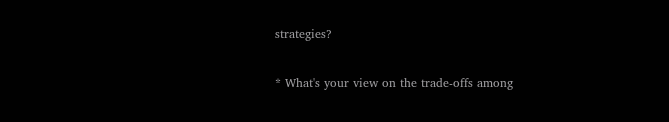strategies?

* What's your view on the trade-offs among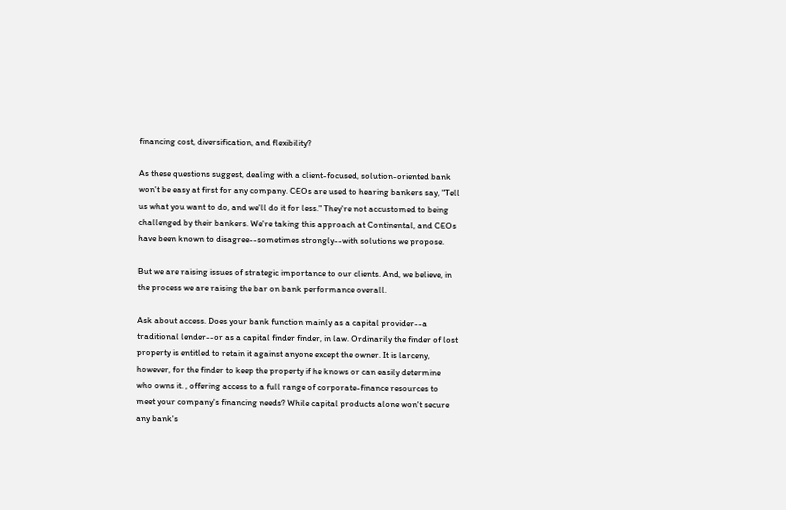financing cost, diversification, and flexibility?

As these questions suggest, dealing with a client-focused, solution-oriented bank won't be easy at first for any company. CEOs are used to hearing bankers say, "Tell us what you want to do, and we'll do it for less." They're not accustomed to being challenged by their bankers. We're taking this approach at Continental, and CEOs have been known to disagree--sometimes strongly--with solutions we propose.

But we are raising issues of strategic importance to our clients. And, we believe, in the process we are raising the bar on bank performance overall.

Ask about access. Does your bank function mainly as a capital provider--a traditional lender--or as a capital finder finder, in law. Ordinarily the finder of lost property is entitled to retain it against anyone except the owner. It is larceny, however, for the finder to keep the property if he knows or can easily determine who owns it. , offering access to a full range of corporate-finance resources to meet your company's financing needs? While capital products alone won't secure any bank's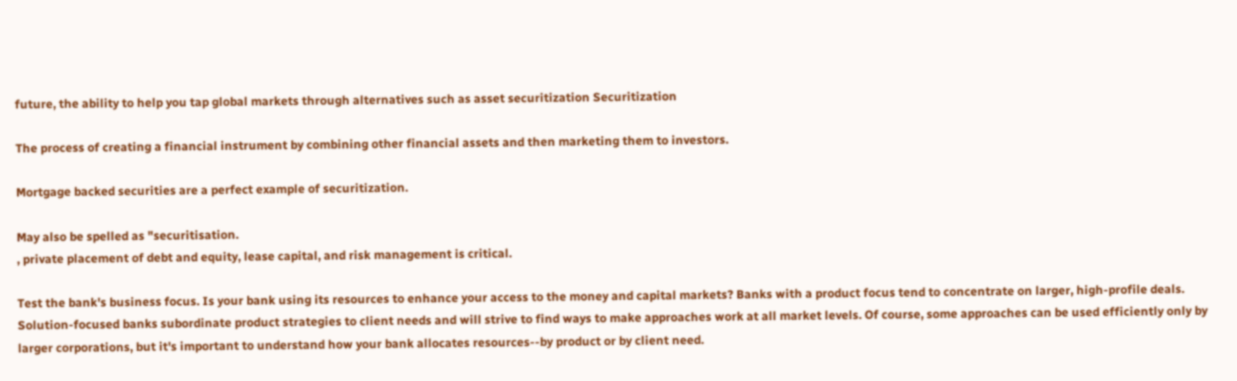future, the ability to help you tap global markets through alternatives such as asset securitization Securitization

The process of creating a financial instrument by combining other financial assets and then marketing them to investors.

Mortgage backed securities are a perfect example of securitization.

May also be spelled as "securitisation.
, private placement of debt and equity, lease capital, and risk management is critical.

Test the bank's business focus. Is your bank using its resources to enhance your access to the money and capital markets? Banks with a product focus tend to concentrate on larger, high-profile deals. Solution-focused banks subordinate product strategies to client needs and will strive to find ways to make approaches work at all market levels. Of course, some approaches can be used efficiently only by larger corporations, but it's important to understand how your bank allocates resources--by product or by client need.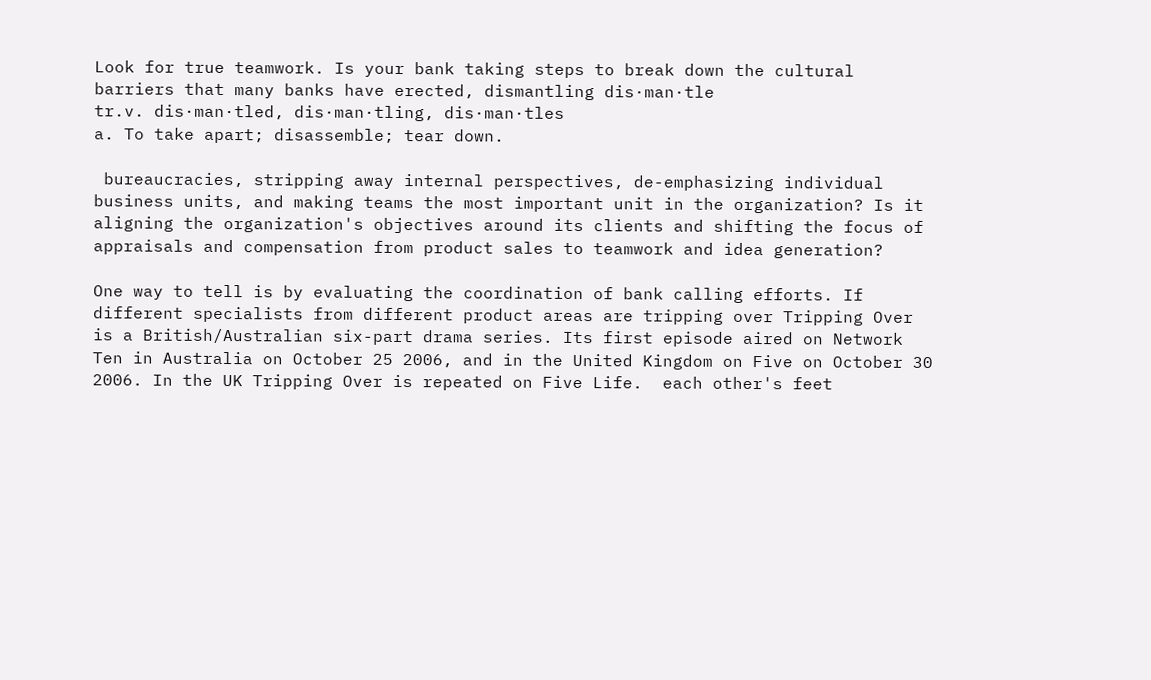Look for true teamwork. Is your bank taking steps to break down the cultural barriers that many banks have erected, dismantling dis·man·tle
tr.v. dis·man·tled, dis·man·tling, dis·man·tles
a. To take apart; disassemble; tear down.

 bureaucracies, stripping away internal perspectives, de-emphasizing individual business units, and making teams the most important unit in the organization? Is it aligning the organization's objectives around its clients and shifting the focus of appraisals and compensation from product sales to teamwork and idea generation?

One way to tell is by evaluating the coordination of bank calling efforts. If different specialists from different product areas are tripping over Tripping Over is a British/Australian six-part drama series. Its first episode aired on Network Ten in Australia on October 25 2006, and in the United Kingdom on Five on October 30 2006. In the UK Tripping Over is repeated on Five Life.  each other's feet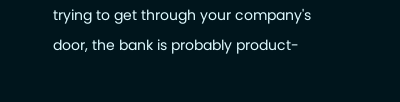trying to get through your company's door, the bank is probably product-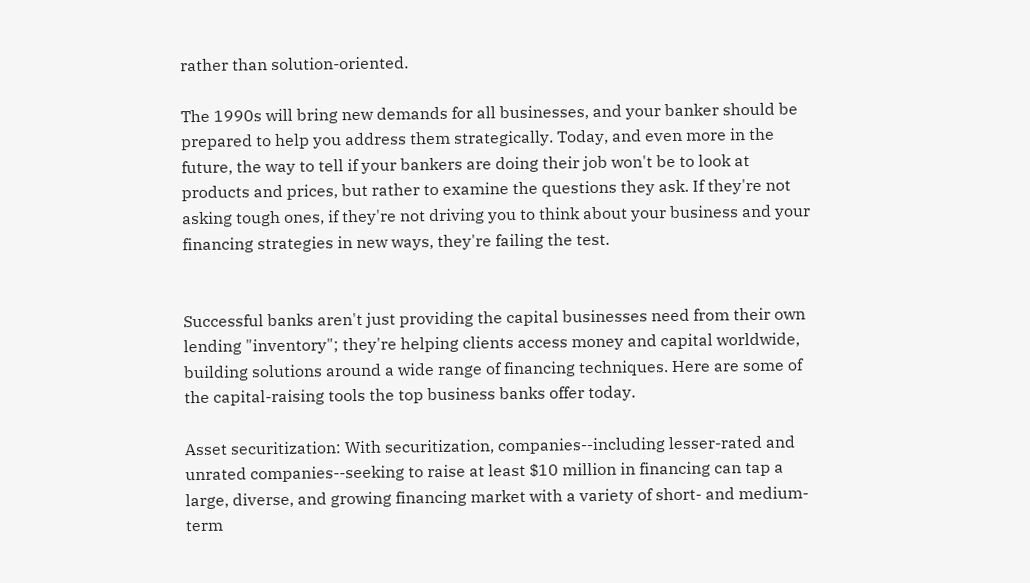rather than solution-oriented.

The 1990s will bring new demands for all businesses, and your banker should be prepared to help you address them strategically. Today, and even more in the future, the way to tell if your bankers are doing their job won't be to look at products and prices, but rather to examine the questions they ask. If they're not asking tough ones, if they're not driving you to think about your business and your financing strategies in new ways, they're failing the test.


Successful banks aren't just providing the capital businesses need from their own lending "inventory"; they're helping clients access money and capital worldwide, building solutions around a wide range of financing techniques. Here are some of the capital-raising tools the top business banks offer today.

Asset securitization: With securitization, companies--including lesser-rated and unrated companies--seeking to raise at least $10 million in financing can tap a large, diverse, and growing financing market with a variety of short- and medium-term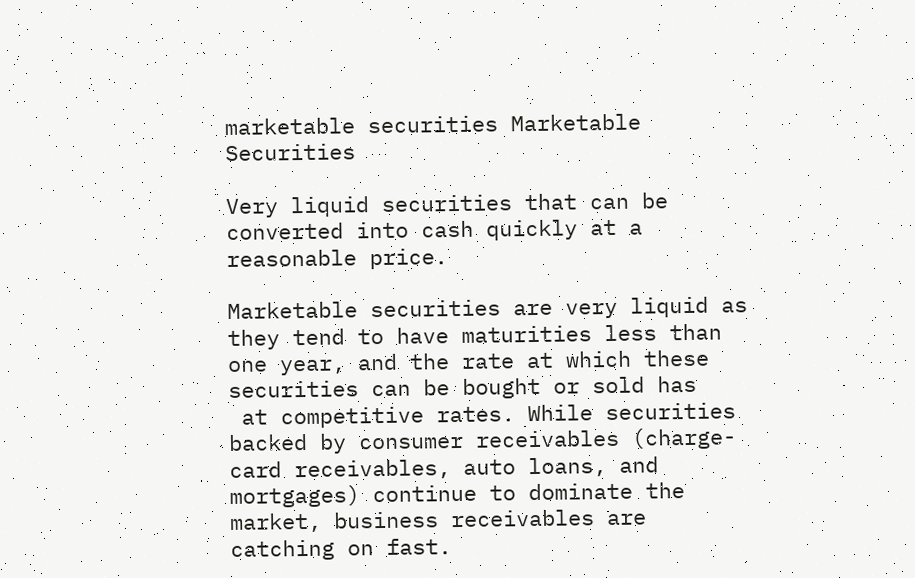marketable securities Marketable Securities

Very liquid securities that can be converted into cash quickly at a reasonable price.

Marketable securities are very liquid as they tend to have maturities less than one year, and the rate at which these securities can be bought or sold has
 at competitive rates. While securities backed by consumer receivables (charge-card receivables, auto loans, and mortgages) continue to dominate the market, business receivables are catching on fast.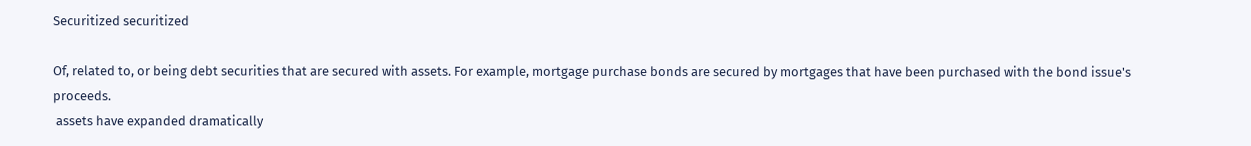Securitized securitized

Of, related to, or being debt securities that are secured with assets. For example, mortgage purchase bonds are secured by mortgages that have been purchased with the bond issue's proceeds.
 assets have expanded dramatically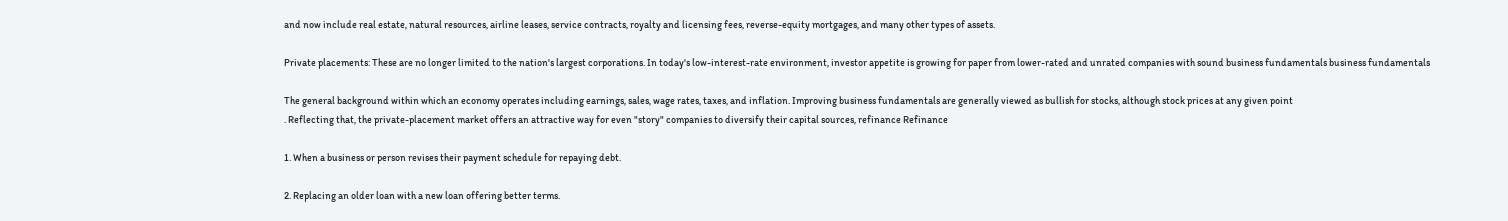and now include real estate, natural resources, airline leases, service contracts, royalty and licensing fees, reverse-equity mortgages, and many other types of assets.

Private placements: These are no longer limited to the nation's largest corporations. In today's low-interest-rate environment, investor appetite is growing for paper from lower-rated and unrated companies with sound business fundamentals business fundamentals

The general background within which an economy operates including earnings, sales, wage rates, taxes, and inflation. Improving business fundamentals are generally viewed as bullish for stocks, although stock prices at any given point
. Reflecting that, the private-placement market offers an attractive way for even "story" companies to diversify their capital sources, refinance Refinance

1. When a business or person revises their payment schedule for repaying debt.

2. Replacing an older loan with a new loan offering better terms.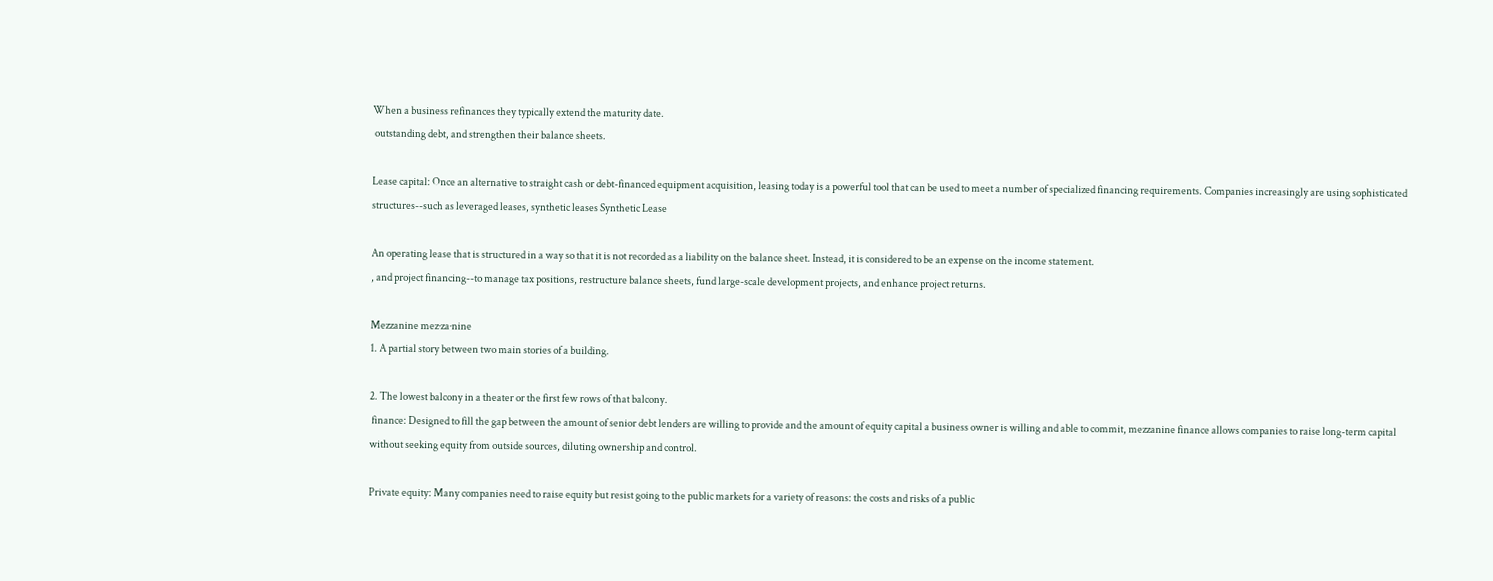When a business refinances they typically extend the maturity date.
 outstanding debt, and strengthen their balance sheets.

Lease capital: Once an alternative to straight cash or debt-financed equipment acquisition, leasing today is a powerful tool that can be used to meet a number of specialized financing requirements. Companies increasingly are using sophisticated structures--such as leveraged leases, synthetic leases Synthetic Lease

An operating lease that is structured in a way so that it is not recorded as a liability on the balance sheet. Instead, it is considered to be an expense on the income statement.
, and project financing--to manage tax positions, restructure balance sheets, fund large-scale development projects, and enhance project returns.

Mezzanine mez·za·nine
1. A partial story between two main stories of a building.

2. The lowest balcony in a theater or the first few rows of that balcony.
 finance: Designed to fill the gap between the amount of senior debt lenders are willing to provide and the amount of equity capital a business owner is willing and able to commit, mezzanine finance allows companies to raise long-term capital without seeking equity from outside sources, diluting ownership and control.

Private equity: Many companies need to raise equity but resist going to the public markets for a variety of reasons: the costs and risks of a public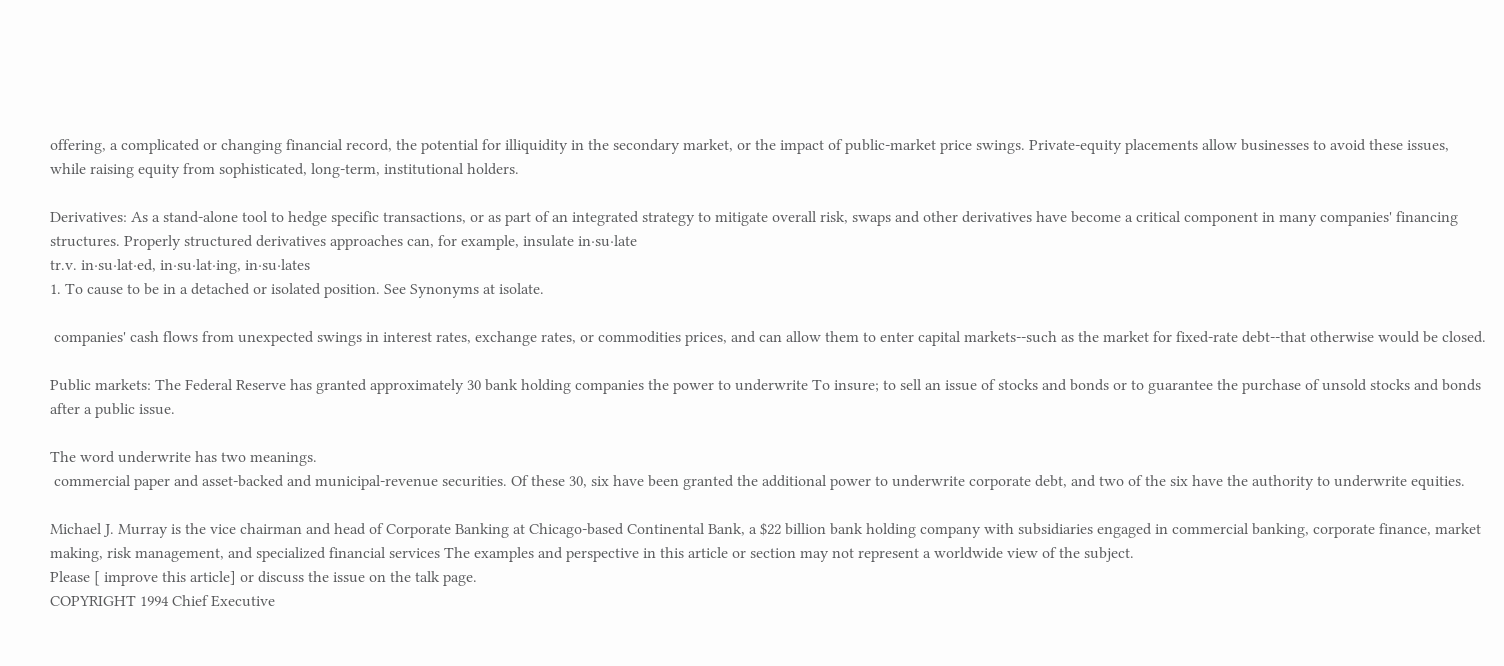offering, a complicated or changing financial record, the potential for illiquidity in the secondary market, or the impact of public-market price swings. Private-equity placements allow businesses to avoid these issues, while raising equity from sophisticated, long-term, institutional holders.

Derivatives: As a stand-alone tool to hedge specific transactions, or as part of an integrated strategy to mitigate overall risk, swaps and other derivatives have become a critical component in many companies' financing structures. Properly structured derivatives approaches can, for example, insulate in·su·late
tr.v. in·su·lat·ed, in·su·lat·ing, in·su·lates
1. To cause to be in a detached or isolated position. See Synonyms at isolate.

 companies' cash flows from unexpected swings in interest rates, exchange rates, or commodities prices, and can allow them to enter capital markets--such as the market for fixed-rate debt--that otherwise would be closed.

Public markets: The Federal Reserve has granted approximately 30 bank holding companies the power to underwrite To insure; to sell an issue of stocks and bonds or to guarantee the purchase of unsold stocks and bonds after a public issue.

The word underwrite has two meanings.
 commercial paper and asset-backed and municipal-revenue securities. Of these 30, six have been granted the additional power to underwrite corporate debt, and two of the six have the authority to underwrite equities.

Michael J. Murray is the vice chairman and head of Corporate Banking at Chicago-based Continental Bank, a $22 billion bank holding company with subsidiaries engaged in commercial banking, corporate finance, market making, risk management, and specialized financial services The examples and perspective in this article or section may not represent a worldwide view of the subject.
Please [ improve this article] or discuss the issue on the talk page.
COPYRIGHT 1994 Chief Executive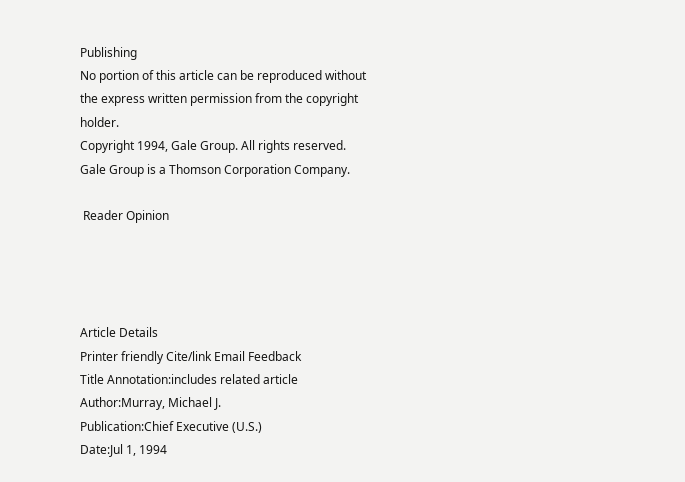Publishing
No portion of this article can be reproduced without the express written permission from the copyright holder.
Copyright 1994, Gale Group. All rights reserved. Gale Group is a Thomson Corporation Company.

 Reader Opinion




Article Details
Printer friendly Cite/link Email Feedback
Title Annotation:includes related article
Author:Murray, Michael J.
Publication:Chief Executive (U.S.)
Date:Jul 1, 1994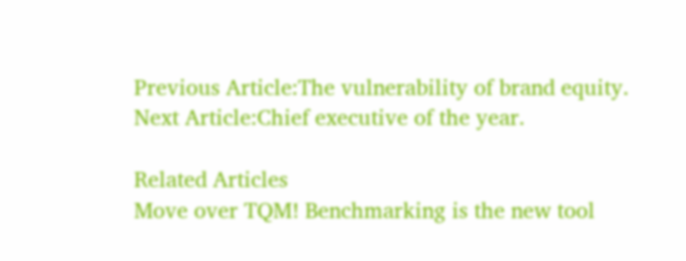Previous Article:The vulnerability of brand equity.
Next Article:Chief executive of the year.

Related Articles
Move over TQM! Benchmarking is the new tool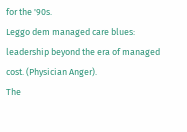for the '90s.
Leggo dem managed care blues: leadership beyond the era of managed cost. (Physician Anger).
The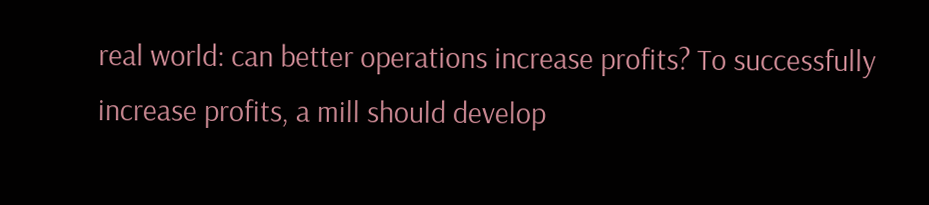real world: can better operations increase profits? To successfully increase profits, a mill should develop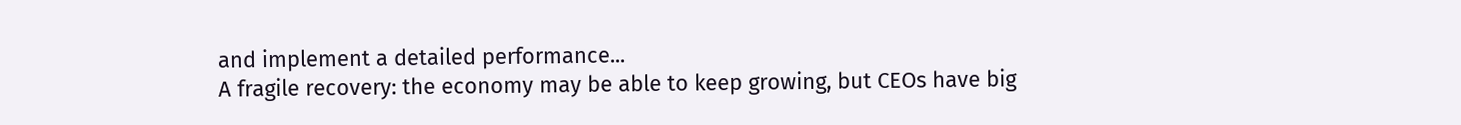and implement a detailed performance...
A fragile recovery: the economy may be able to keep growing, but CEOs have big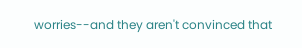worries--and they aren't convinced that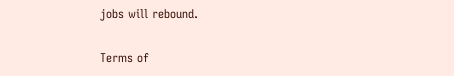jobs will rebound.

Terms of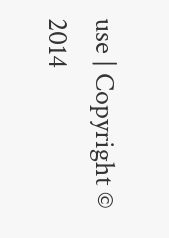use | Copyright © 2014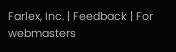Farlex, Inc. | Feedback | For webmasters